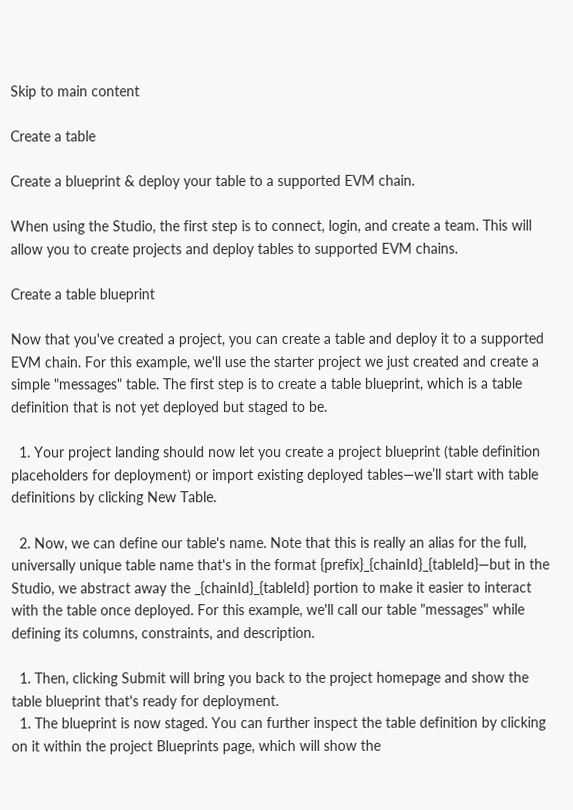Skip to main content

Create a table

Create a blueprint & deploy your table to a supported EVM chain.

When using the Studio, the first step is to connect, login, and create a team. This will allow you to create projects and deploy tables to supported EVM chains.

Create a table blueprint

Now that you've created a project, you can create a table and deploy it to a supported EVM chain. For this example, we'll use the starter project we just created and create a simple "messages" table. The first step is to create a table blueprint, which is a table definition that is not yet deployed but staged to be.

  1. Your project landing should now let you create a project blueprint (table definition placeholders for deployment) or import existing deployed tables—we’ll start with table definitions by clicking New Table.

  2. Now, we can define our table's name. Note that this is really an alias for the full, universally unique table name that's in the format {prefix}_{chainId}_{tableId}—but in the Studio, we abstract away the _{chainId}_{tableId} portion to make it easier to interact with the table once deployed. For this example, we'll call our table "messages" while defining its columns, constraints, and description.

  1. Then, clicking Submit will bring you back to the project homepage and show the table blueprint that's ready for deployment.
  1. The blueprint is now staged. You can further inspect the table definition by clicking on it within the project Blueprints page, which will show the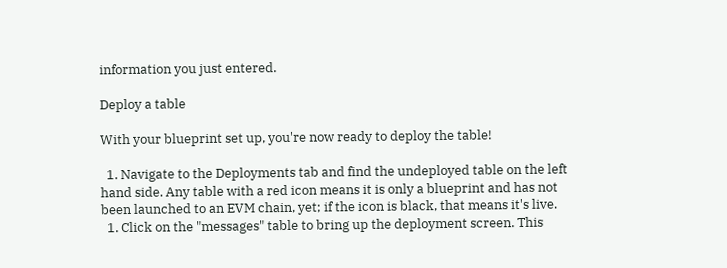information you just entered.

Deploy a table

With your blueprint set up, you're now ready to deploy the table!

  1. Navigate to the Deployments tab and find the undeployed table on the left hand side. Any table with a red icon means it is only a blueprint and has not been launched to an EVM chain, yet; if the icon is black, that means it's live.
  1. Click on the "messages" table to bring up the deployment screen. This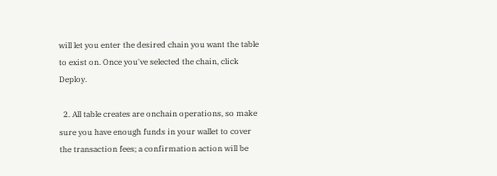will let you enter the desired chain you want the table to exist on. Once you've selected the chain, click Deploy.

  2. All table creates are onchain operations, so make sure you have enough funds in your wallet to cover the transaction fees; a confirmation action will be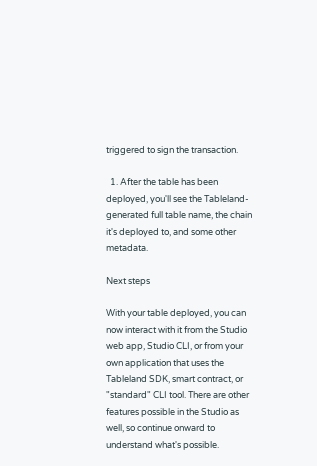triggered to sign the transaction.

  1. After the table has been deployed, you'll see the Tableland-generated full table name, the chain it's deployed to, and some other metadata.

Next steps

With your table deployed, you can now interact with it from the Studio web app, Studio CLI, or from your own application that uses the Tableland SDK, smart contract, or "standard" CLI tool. There are other features possible in the Studio as well, so continue onward to understand what's possible.